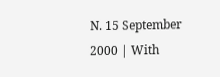N. 15 September 2000 | With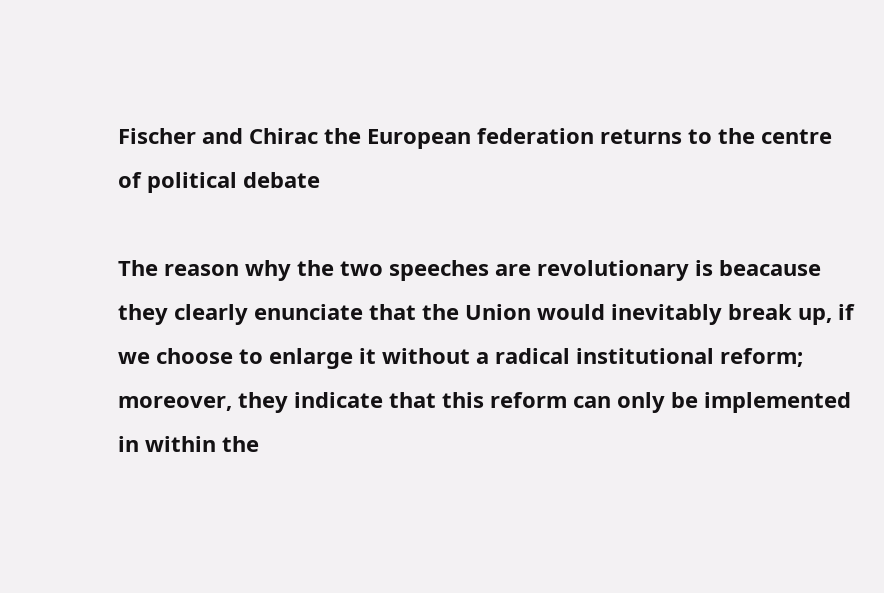Fischer and Chirac the European federation returns to the centre of political debate

The reason why the two speeches are revolutionary is beacause they clearly enunciate that the Union would inevitably break up, if we choose to enlarge it without a radical institutional reform; moreover, they indicate that this reform can only be implemented in within the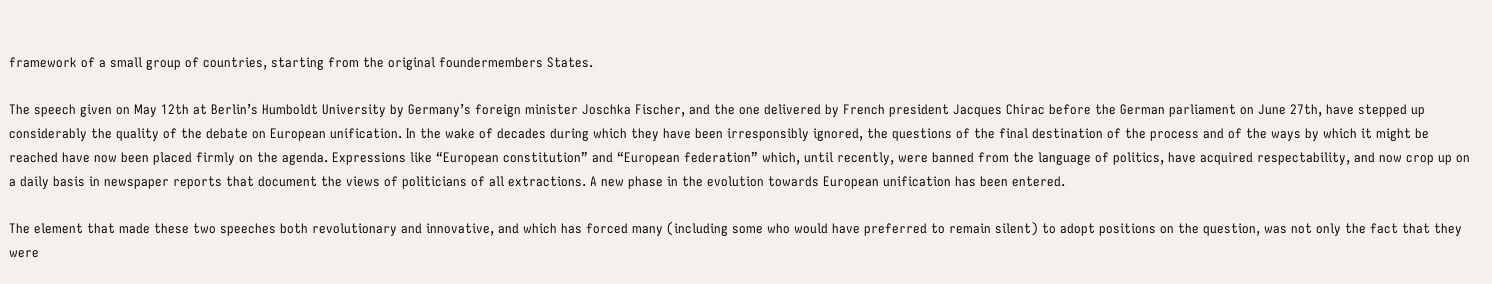framework of a small group of countries, starting from the original foundermembers States.

The speech given on May 12th at Berlin’s Humboldt University by Germany’s foreign minister Joschka Fischer, and the one delivered by French president Jacques Chirac before the German parliament on June 27th, have stepped up considerably the quality of the debate on European unification. In the wake of decades during which they have been irresponsibly ignored, the questions of the final destination of the process and of the ways by which it might be reached have now been placed firmly on the agenda. Expressions like “European constitution” and “European federation” which, until recently, were banned from the language of politics, have acquired respectability, and now crop up on a daily basis in newspaper reports that document the views of politicians of all extractions. A new phase in the evolution towards European unification has been entered.

The element that made these two speeches both revolutionary and innovative, and which has forced many (including some who would have preferred to remain silent) to adopt positions on the question, was not only the fact that they were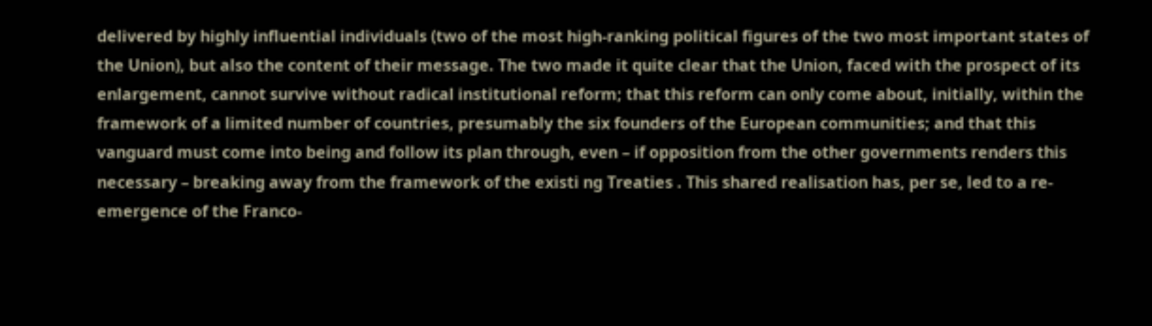delivered by highly influential individuals (two of the most high-ranking political figures of the two most important states of the Union), but also the content of their message. The two made it quite clear that the Union, faced with the prospect of its enlargement, cannot survive without radical institutional reform; that this reform can only come about, initially, within the framework of a limited number of countries, presumably the six founders of the European communities; and that this vanguard must come into being and follow its plan through, even – if opposition from the other governments renders this necessary – breaking away from the framework of the existi ng Treaties . This shared realisation has, per se, led to a re-emergence of the Franco-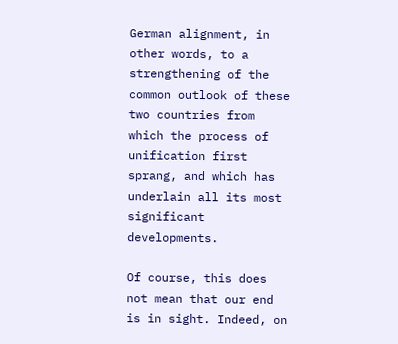German alignment, in other words, to a strengthening of the common outlook of these two countries from which the process of unification first sprang, and which has underlain all its most significant developments.

Of course, this does not mean that our end is in sight. Indeed, on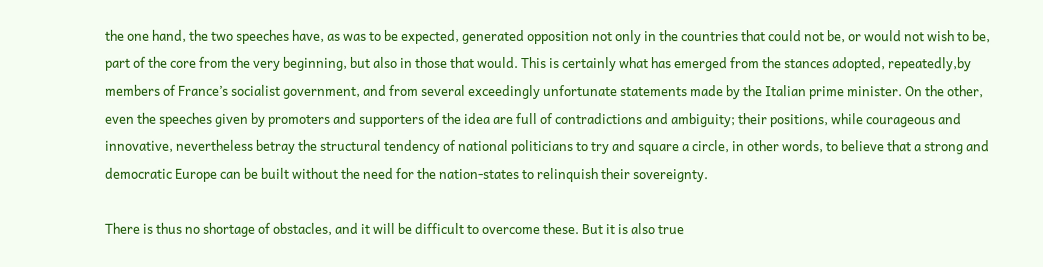the one hand, the two speeches have, as was to be expected, generated opposition not only in the countries that could not be, or would not wish to be, part of the core from the very beginning, but also in those that would. This is certainly what has emerged from the stances adopted, repeatedly,by members of France’s socialist government, and from several exceedingly unfortunate statements made by the Italian prime minister. On the other, even the speeches given by promoters and supporters of the idea are full of contradictions and ambiguity; their positions, while courageous and innovative, nevertheless betray the structural tendency of national politicians to try and square a circle, in other words, to believe that a strong and democratic Europe can be built without the need for the nation-states to relinquish their sovereignty.

There is thus no shortage of obstacles, and it will be difficult to overcome these. But it is also true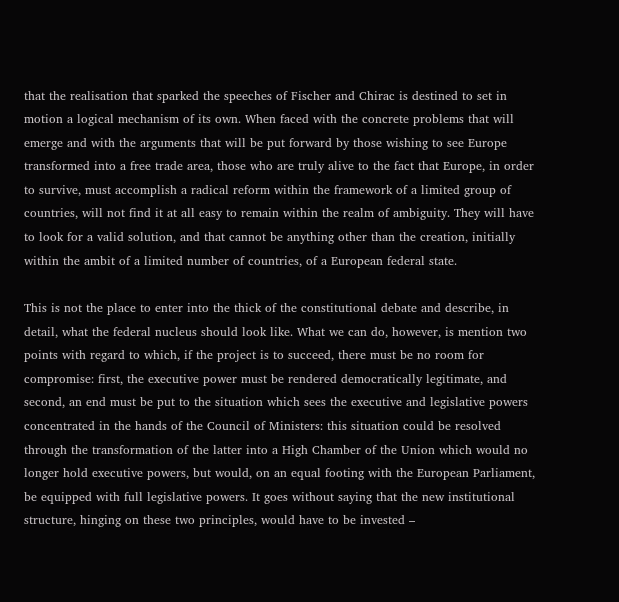that the realisation that sparked the speeches of Fischer and Chirac is destined to set in motion a logical mechanism of its own. When faced with the concrete problems that will emerge and with the arguments that will be put forward by those wishing to see Europe transformed into a free trade area, those who are truly alive to the fact that Europe, in order to survive, must accomplish a radical reform within the framework of a limited group of countries, will not find it at all easy to remain within the realm of ambiguity. They will have to look for a valid solution, and that cannot be anything other than the creation, initially within the ambit of a limited number of countries, of a European federal state.

This is not the place to enter into the thick of the constitutional debate and describe, in detail, what the federal nucleus should look like. What we can do, however, is mention two points with regard to which, if the project is to succeed, there must be no room for compromise: first, the executive power must be rendered democratically legitimate, and second, an end must be put to the situation which sees the executive and legislative powers concentrated in the hands of the Council of Ministers: this situation could be resolved through the transformation of the latter into a High Chamber of the Union which would no longer hold executive powers, but would, on an equal footing with the European Parliament, be equipped with full legislative powers. It goes without saying that the new institutional structure, hinging on these two principles, would have to be invested –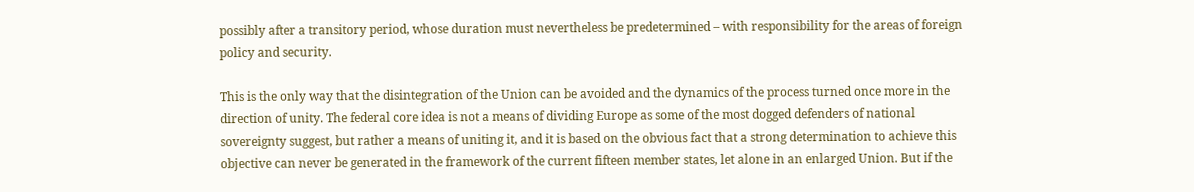possibly after a transitory period, whose duration must nevertheless be predetermined – with responsibility for the areas of foreign policy and security.

This is the only way that the disintegration of the Union can be avoided and the dynamics of the process turned once more in the direction of unity. The federal core idea is not a means of dividing Europe as some of the most dogged defenders of national sovereignty suggest, but rather a means of uniting it, and it is based on the obvious fact that a strong determination to achieve this objective can never be generated in the framework of the current fifteen member states, let alone in an enlarged Union. But if the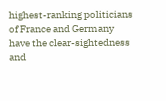highest-ranking politicians of France and Germany have the clear-sightedness and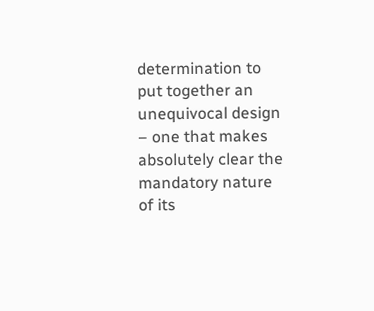determination to put together an unequivocal design – one that makes absolutely clear the mandatory nature of its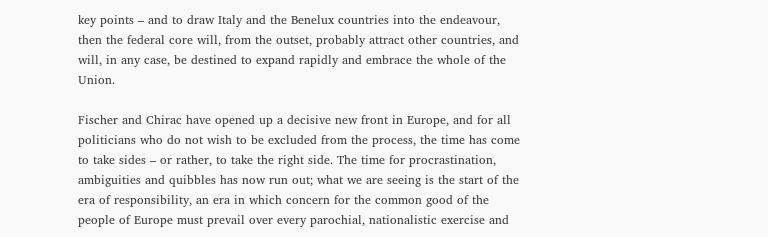key points – and to draw Italy and the Benelux countries into the endeavour, then the federal core will, from the outset, probably attract other countries, and will, in any case, be destined to expand rapidly and embrace the whole of the Union.

Fischer and Chirac have opened up a decisive new front in Europe, and for all politicians who do not wish to be excluded from the process, the time has come to take sides – or rather, to take the right side. The time for procrastination, ambiguities and quibbles has now run out; what we are seeing is the start of the era of responsibility, an era in which concern for the common good of the people of Europe must prevail over every parochial, nationalistic exercise and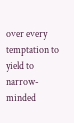over every temptation to yield to narrow-minded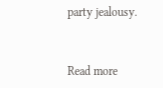party jealousy.


Read more